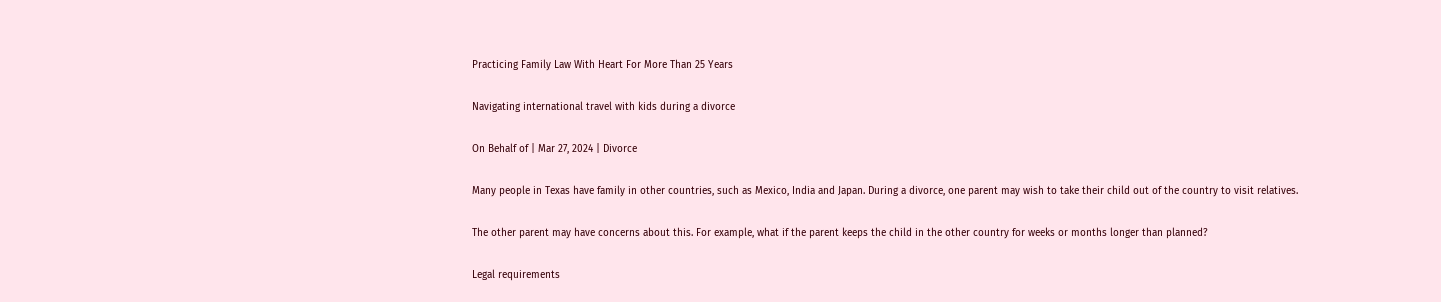Practicing Family Law With Heart For More Than 25 Years

Navigating international travel with kids during a divorce

On Behalf of | Mar 27, 2024 | Divorce

Many people in Texas have family in other countries, such as Mexico, India and Japan. During a divorce, one parent may wish to take their child out of the country to visit relatives.

The other parent may have concerns about this. For example, what if the parent keeps the child in the other country for weeks or months longer than planned?

Legal requirements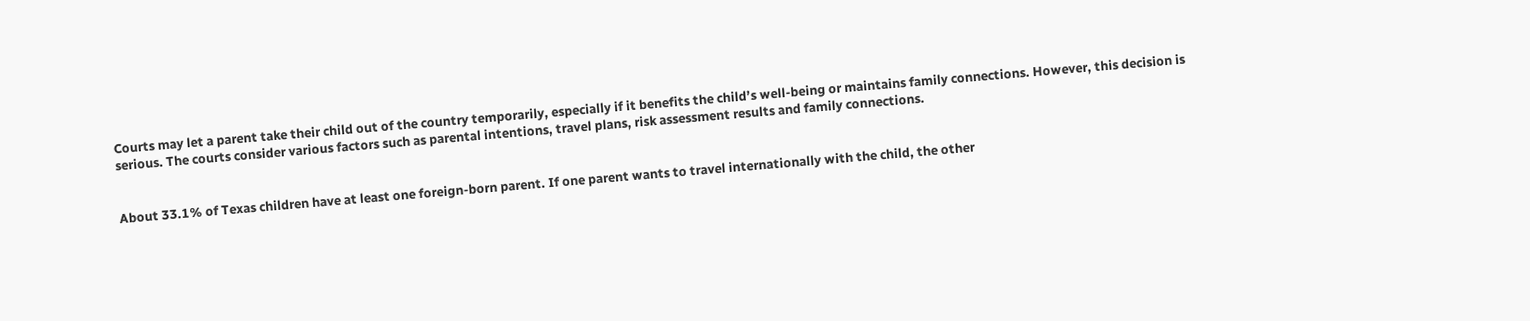Courts may let a parent take their child out of the country temporarily, especially if it benefits the child’s well-being or maintains family connections. However, this decision is serious. The courts consider various factors such as parental intentions, travel plans, risk assessment results and family connections.


About 33.1% of Texas children have at least one foreign-born parent. If one parent wants to travel internationally with the child, the other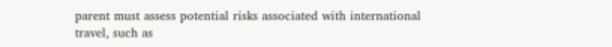parent must assess potential risks associated with international travel, such as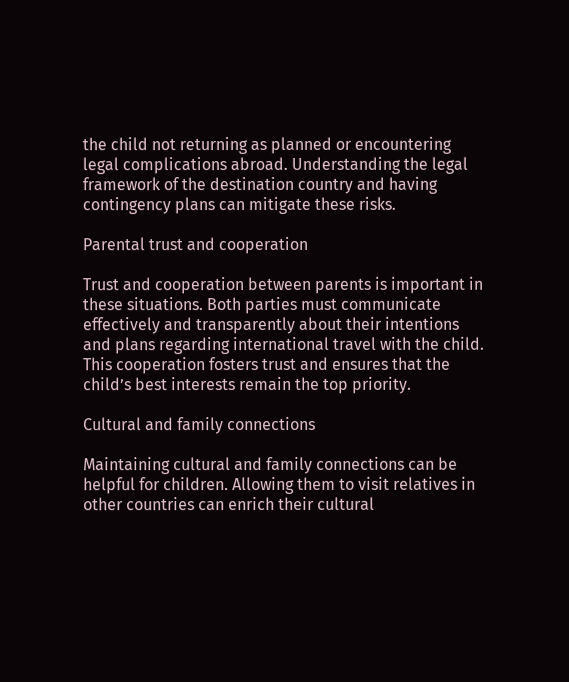the child not returning as planned or encountering legal complications abroad. Understanding the legal framework of the destination country and having contingency plans can mitigate these risks.

Parental trust and cooperation

Trust and cooperation between parents is important in these situations. Both parties must communicate effectively and transparently about their intentions and plans regarding international travel with the child. This cooperation fosters trust and ensures that the child’s best interests remain the top priority.

Cultural and family connections

Maintaining cultural and family connections can be helpful for children. Allowing them to visit relatives in other countries can enrich their cultural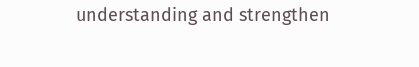understanding and strengthen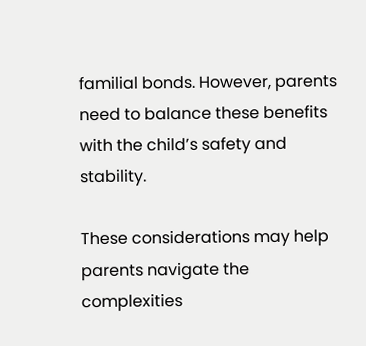familial bonds. However, parents need to balance these benefits with the child’s safety and stability.

These considerations may help parents navigate the complexities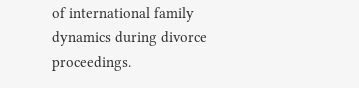of international family dynamics during divorce proceedings.